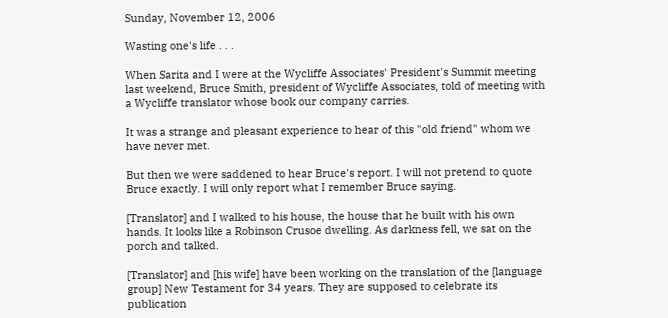Sunday, November 12, 2006

Wasting one's life . . .

When Sarita and I were at the Wycliffe Associates' President's Summit meeting last weekend, Bruce Smith, president of Wycliffe Associates, told of meeting with a Wycliffe translator whose book our company carries.

It was a strange and pleasant experience to hear of this "old friend" whom we have never met.

But then we were saddened to hear Bruce's report. I will not pretend to quote Bruce exactly. I will only report what I remember Bruce saying.

[Translator] and I walked to his house, the house that he built with his own hands. It looks like a Robinson Crusoe dwelling. As darkness fell, we sat on the porch and talked.

[Translator] and [his wife] have been working on the translation of the [language group] New Testament for 34 years. They are supposed to celebrate its publication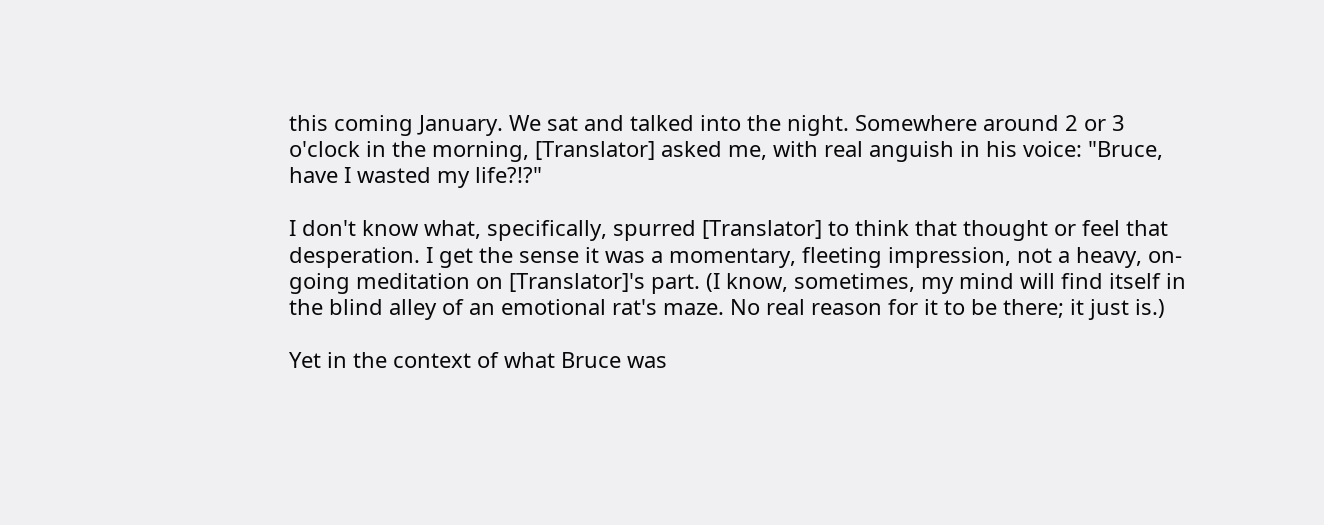this coming January. We sat and talked into the night. Somewhere around 2 or 3 o'clock in the morning, [Translator] asked me, with real anguish in his voice: "Bruce, have I wasted my life?!?"

I don't know what, specifically, spurred [Translator] to think that thought or feel that desperation. I get the sense it was a momentary, fleeting impression, not a heavy, on-going meditation on [Translator]'s part. (I know, sometimes, my mind will find itself in the blind alley of an emotional rat's maze. No real reason for it to be there; it just is.)

Yet in the context of what Bruce was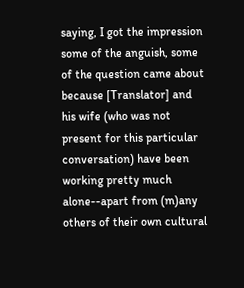saying, I got the impression some of the anguish, some of the question came about because [Translator] and his wife (who was not present for this particular conversation) have been working pretty much alone--apart from (m)any others of their own cultural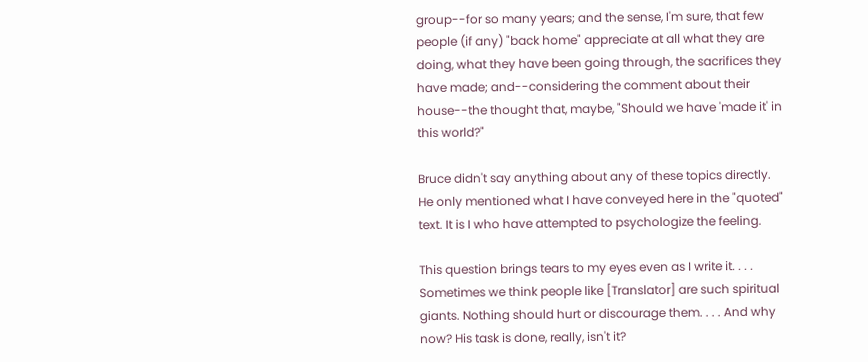group--for so many years; and the sense, I'm sure, that few people (if any) "back home" appreciate at all what they are doing, what they have been going through, the sacrifices they have made; and--considering the comment about their house--the thought that, maybe, "Should we have 'made it' in this world?"

Bruce didn't say anything about any of these topics directly. He only mentioned what I have conveyed here in the "quoted" text. It is I who have attempted to psychologize the feeling.

This question brings tears to my eyes even as I write it. . . . Sometimes we think people like [Translator] are such spiritual giants. Nothing should hurt or discourage them. . . . And why now? His task is done, really, isn't it?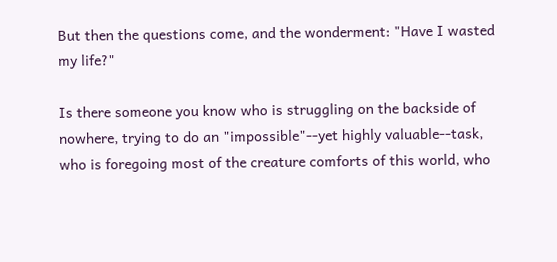But then the questions come, and the wonderment: "Have I wasted my life?"

Is there someone you know who is struggling on the backside of nowhere, trying to do an "impossible"--yet highly valuable--task, who is foregoing most of the creature comforts of this world, who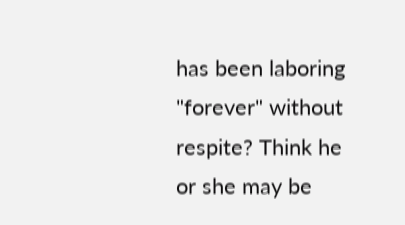has been laboring "forever" without respite? Think he or she may be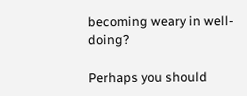becoming weary in well-doing?

Perhaps you should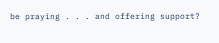be praying . . . and offering support?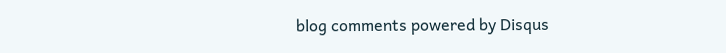blog comments powered by Disqus